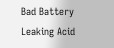Bad Battery Leaking Acid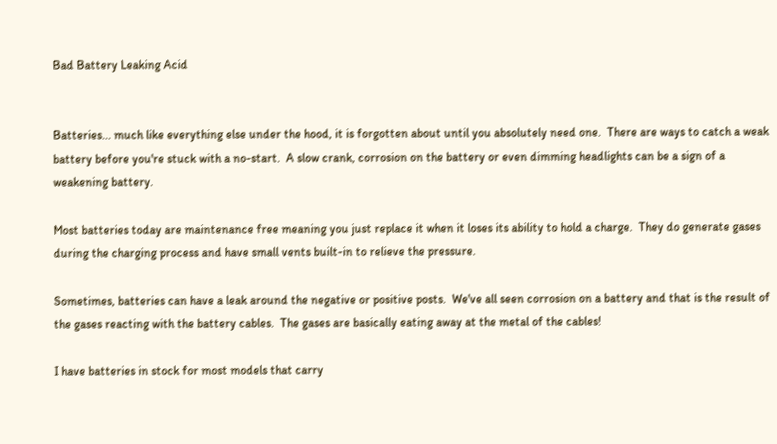Bad Battery Leaking Acid


Batteries... much like everything else under the hood, it is forgotten about until you absolutely need one.  There are ways to catch a weak battery before you're stuck with a no-start.  A slow crank, corrosion on the battery or even dimming headlights can be a sign of a weakening battery.

Most batteries today are maintenance free meaning you just replace it when it loses its ability to hold a charge.  They do generate gases during the charging process and have small vents built-in to relieve the pressure.

Sometimes, batteries can have a leak around the negative or positive posts.  We've all seen corrosion on a battery and that is the result of the gases reacting with the battery cables.  The gases are basically eating away at the metal of the cables!

I have batteries in stock for most models that carry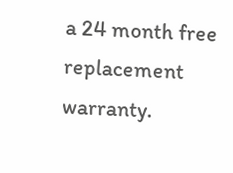a 24 month free replacement warranty.